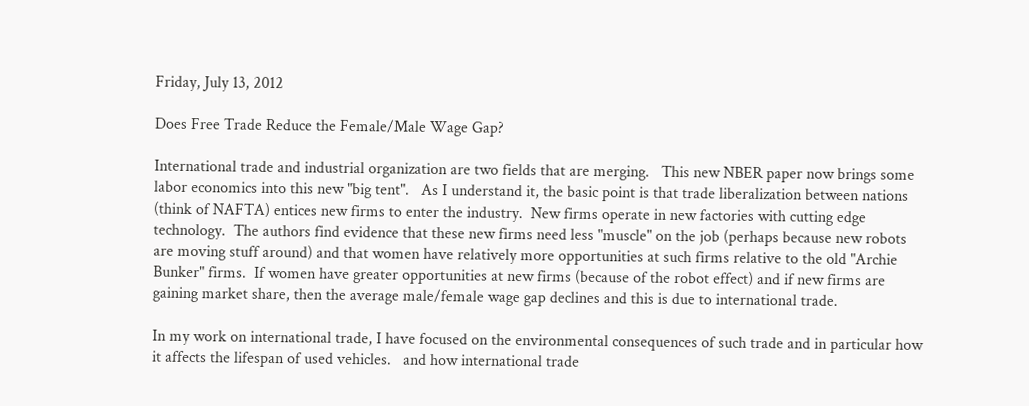Friday, July 13, 2012

Does Free Trade Reduce the Female/Male Wage Gap?

International trade and industrial organization are two fields that are merging.   This new NBER paper now brings some labor economics into this new "big tent".   As I understand it, the basic point is that trade liberalization between nations (think of NAFTA) entices new firms to enter the industry.  New firms operate in new factories with cutting edge technology.  The authors find evidence that these new firms need less "muscle" on the job (perhaps because new robots are moving stuff around) and that women have relatively more opportunities at such firms relative to the old "Archie Bunker" firms.  If women have greater opportunities at new firms (because of the robot effect) and if new firms are gaining market share, then the average male/female wage gap declines and this is due to international trade.

In my work on international trade, I have focused on the environmental consequences of such trade and in particular how it affects the lifespan of used vehicles.   and how international trade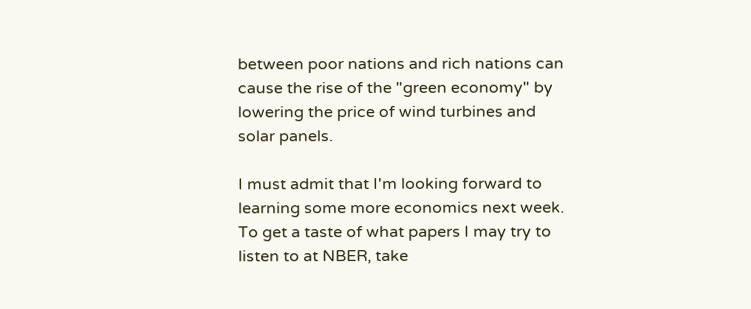between poor nations and rich nations can cause the rise of the "green economy" by lowering the price of wind turbines and solar panels.

I must admit that I'm looking forward to learning some more economics next week.   To get a taste of what papers I may try to listen to at NBER, take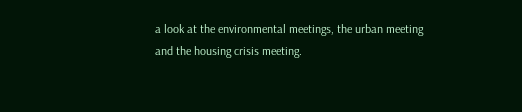a look at the environmental meetings, the urban meeting and the housing crisis meeting.